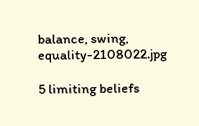balance, swing, equality-2108022.jpg

5 limiting beliefs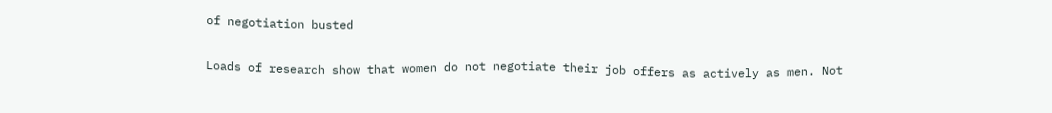of negotiation busted

Loads of research show that women do not negotiate their job offers as actively as men. Not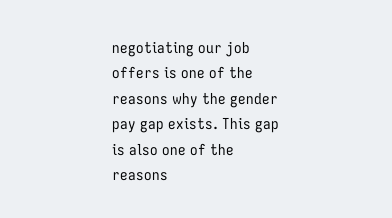negotiating our job offers is one of the reasons why the gender pay gap exists. This gap is also one of the reasons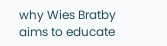why Wies Bratby aims to educate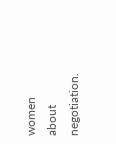women about negotiation.